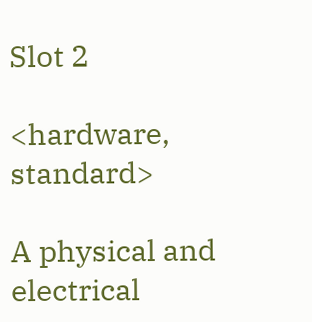Slot 2

<hardware, standard>

A physical and electrical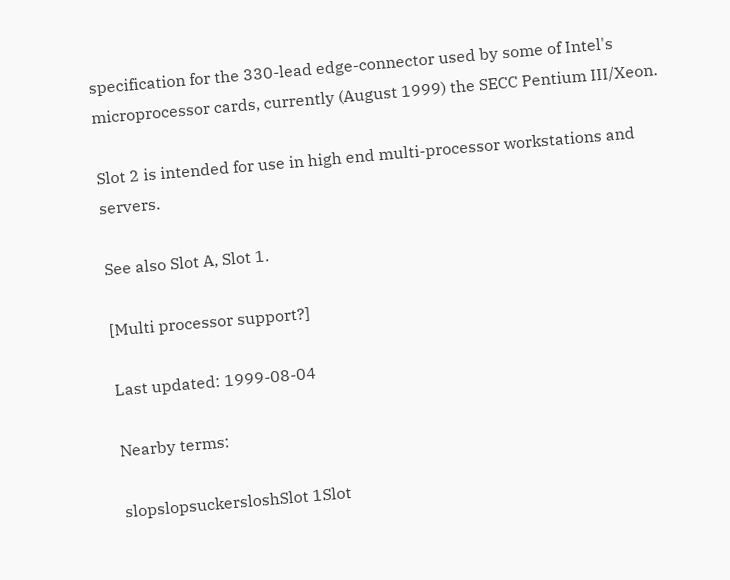specification for the 330-lead edge-connector used by some of Intel's microprocessor cards, currently (August 1999) the SECC Pentium III/Xeon.

Slot 2 is intended for use in high end multi-processor workstations and servers.

See also Slot A, Slot 1.

[Multi processor support?]

Last updated: 1999-08-04

Nearby terms:

slopslopsuckersloshSlot 1Slot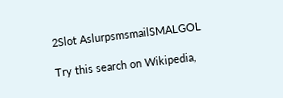2Slot AslurpsmsmailSMALGOL

Try this search on Wikipedia,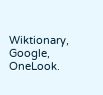Wiktionary, Google, OneLook.